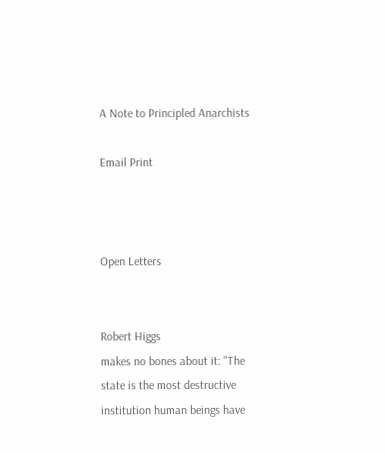A Note to Principled Anarchists

Email Print



Open Letters


Robert Higgs
makes no bones about it: "The state is the most destructive
institution human beings have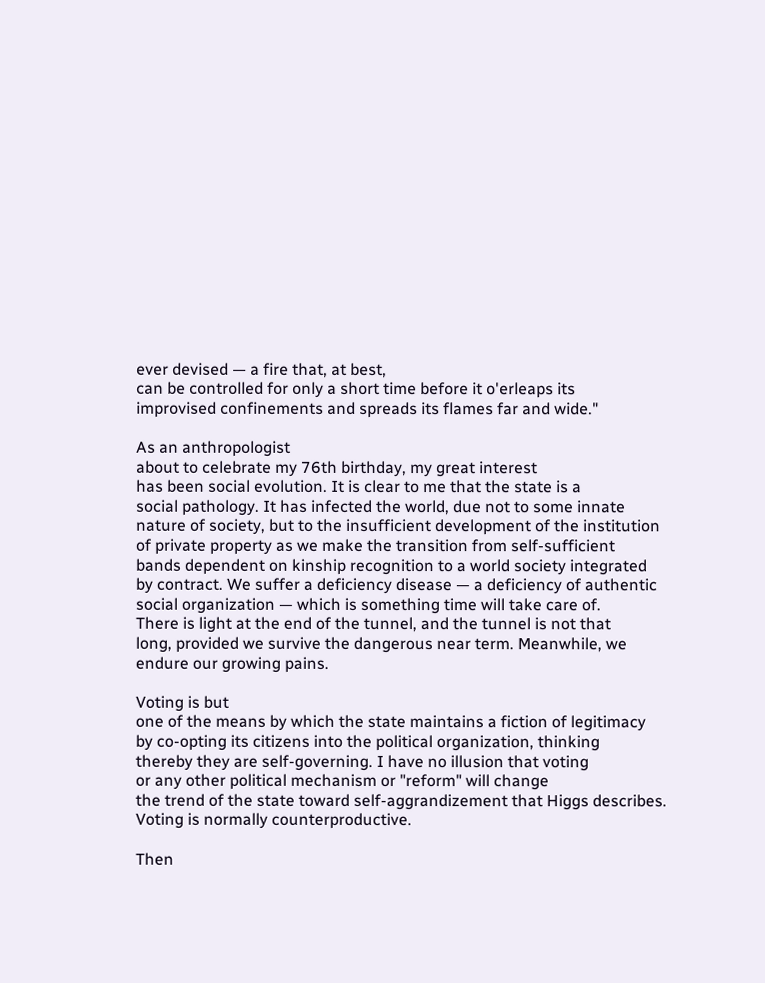ever devised — a fire that, at best,
can be controlled for only a short time before it o'erleaps its
improvised confinements and spreads its flames far and wide."

As an anthropologist
about to celebrate my 76th birthday, my great interest
has been social evolution. It is clear to me that the state is a
social pathology. It has infected the world, due not to some innate
nature of society, but to the insufficient development of the institution
of private property as we make the transition from self-sufficient
bands dependent on kinship recognition to a world society integrated
by contract. We suffer a deficiency disease — a deficiency of authentic
social organization — which is something time will take care of.
There is light at the end of the tunnel, and the tunnel is not that
long, provided we survive the dangerous near term. Meanwhile, we
endure our growing pains.

Voting is but
one of the means by which the state maintains a fiction of legitimacy
by co-opting its citizens into the political organization, thinking
thereby they are self-governing. I have no illusion that voting
or any other political mechanism or "reform" will change
the trend of the state toward self-aggrandizement that Higgs describes.
Voting is normally counterproductive.

Then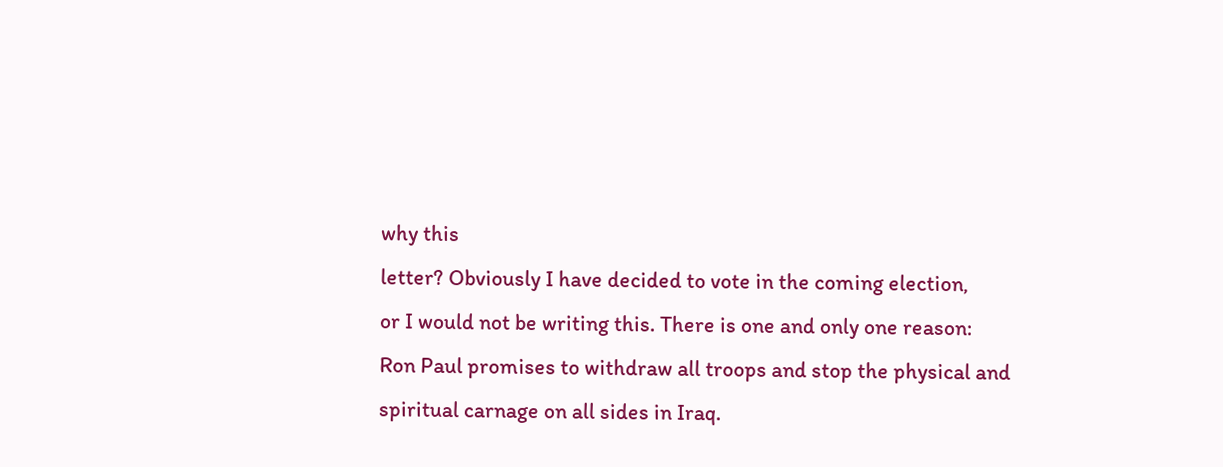why this
letter? Obviously I have decided to vote in the coming election,
or I would not be writing this. There is one and only one reason:
Ron Paul promises to withdraw all troops and stop the physical and
spiritual carnage on all sides in Iraq.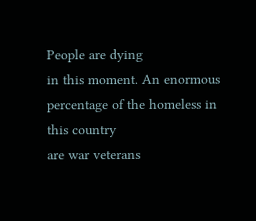People are dying
in this moment. An enormous percentage of the homeless in this country
are war veterans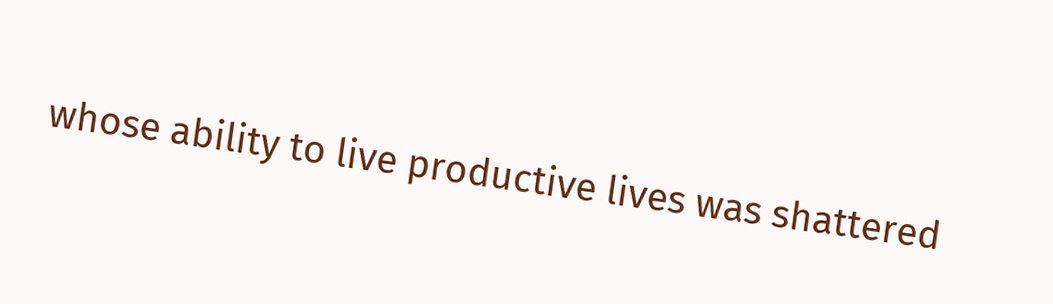whose ability to live productive lives was shattered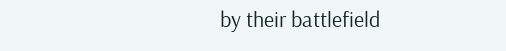by their battlefield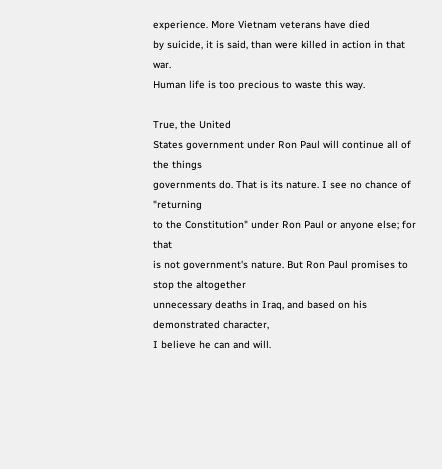experience. More Vietnam veterans have died
by suicide, it is said, than were killed in action in that war.
Human life is too precious to waste this way.

True, the United
States government under Ron Paul will continue all of the things
governments do. That is its nature. I see no chance of "returning
to the Constitution" under Ron Paul or anyone else; for that
is not government's nature. But Ron Paul promises to stop the altogether
unnecessary deaths in Iraq, and based on his demonstrated character,
I believe he can and will.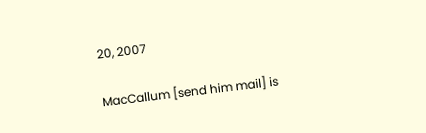20, 2007

MacCallum [send him mail] is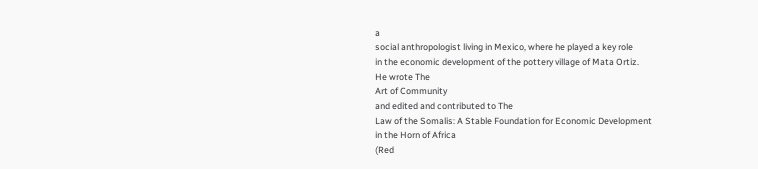a
social anthropologist living in Mexico, where he played a key role
in the economic development of the pottery village of Mata Ortiz.
He wrote The
Art of Community
and edited and contributed to The
Law of the Somalis: A Stable Foundation for Economic Development
in the Horn of Africa
(Red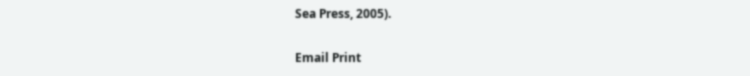Sea Press, 2005).

Email Print